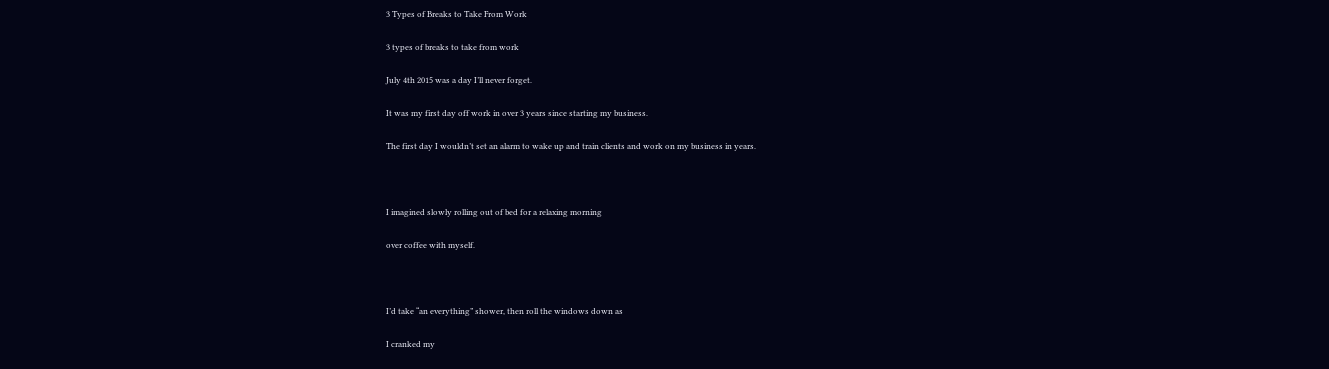3 Types of Breaks to Take From Work

3 types of breaks to take from work

July 4th 2015 was a day I’ll never forget.

It was my first day off work in over 3 years since starting my business.

The first day I wouldn’t set an alarm to wake up and train clients and work on my business in years.



I imagined slowly rolling out of bed for a relaxing morning

over coffee with myself.



I’d take “an everything” shower, then roll the windows down as

I cranked my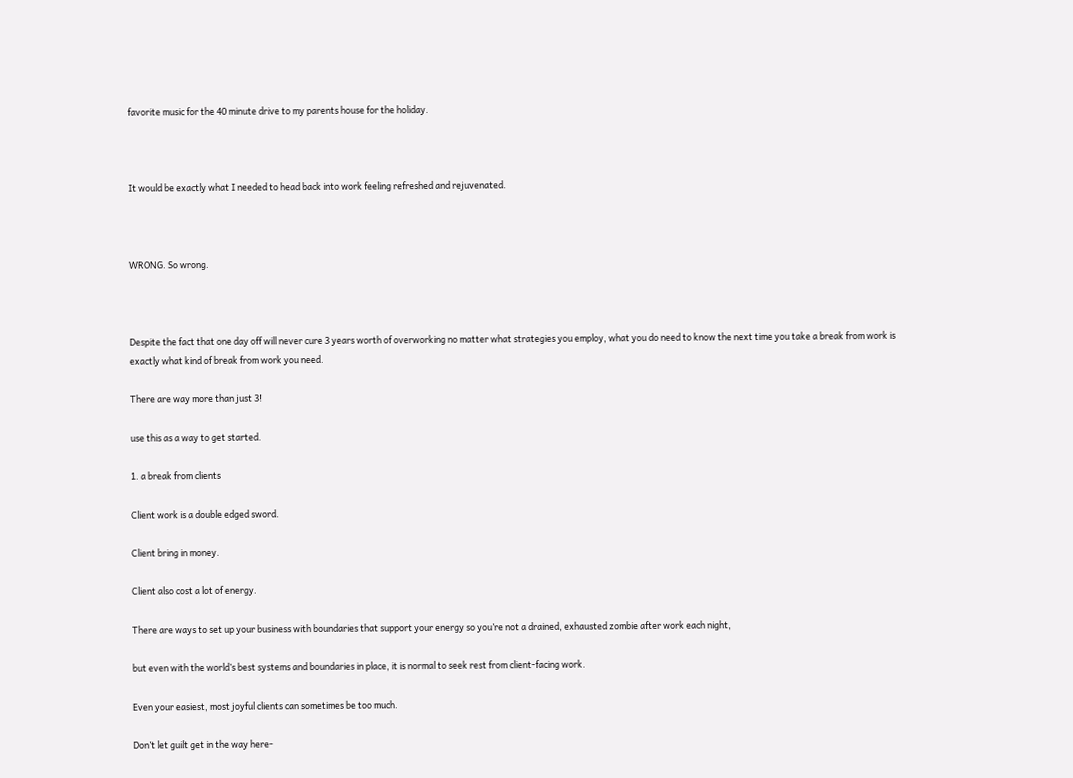favorite music for the 40 minute drive to my parents house for the holiday.



It would be exactly what I needed to head back into work feeling refreshed and rejuvenated.



WRONG. So wrong.



Despite the fact that one day off will never cure 3 years worth of overworking no matter what strategies you employ, what you do need to know the next time you take a break from work is exactly what kind of break from work you need.

There are way more than just 3!

use this as a way to get started.

1. a break from clients

Client work is a double edged sword.

Client bring in money.

Client also cost a lot of energy.

There are ways to set up your business with boundaries that support your energy so you’re not a drained, exhausted zombie after work each night,

but even with the world’s best systems and boundaries in place, it is normal to seek rest from client-facing work.

Even your easiest, most joyful clients can sometimes be too much.

Don’t let guilt get in the way here-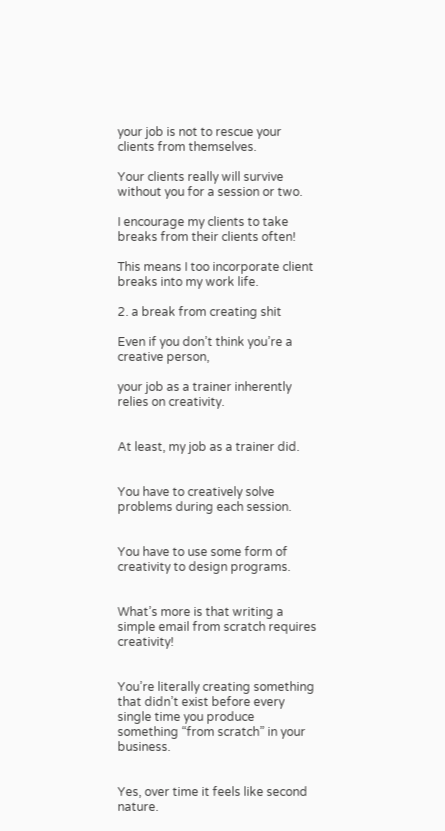your job is not to rescue your clients from themselves.

Your clients really will survive without you for a session or two.

I encourage my clients to take breaks from their clients often!

This means I too incorporate client breaks into my work life.

2. a break from creating shit

Even if you don’t think you’re a creative person,

your job as a trainer inherently relies on creativity.


At least, my job as a trainer did.


You have to creatively solve problems during each session.


You have to use some form of creativity to design programs.


What’s more is that writing a simple email from scratch requires creativity!


You’re literally creating something that didn’t exist before every single time you produce something “from scratch” in your business.


Yes, over time it feels like second nature.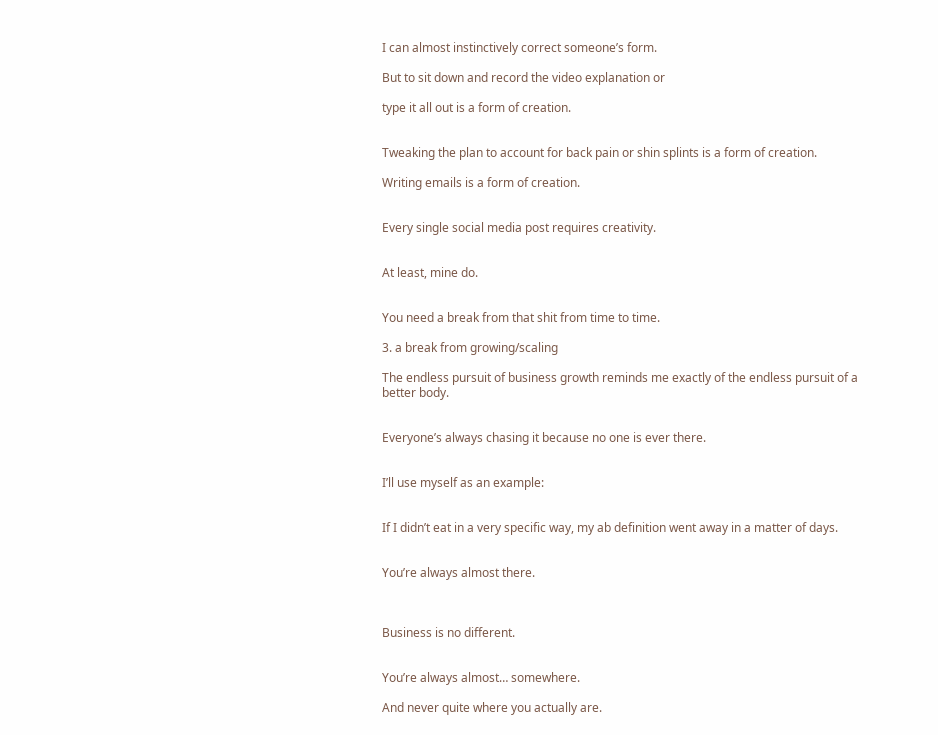I can almost instinctively correct someone’s form.

But to sit down and record the video explanation or

type it all out is a form of creation.


Tweaking the plan to account for back pain or shin splints is a form of creation.

Writing emails is a form of creation.


Every single social media post requires creativity.


At least, mine do.


You need a break from that shit from time to time.

3. a break from growing/scaling

The endless pursuit of business growth reminds me exactly of the endless pursuit of a better body.


Everyone’s always chasing it because no one is ever there.


I’ll use myself as an example:


If I didn’t eat in a very specific way, my ab definition went away in a matter of days.


You’re always almost there.



Business is no different.


You’re always almost… somewhere.

And never quite where you actually are.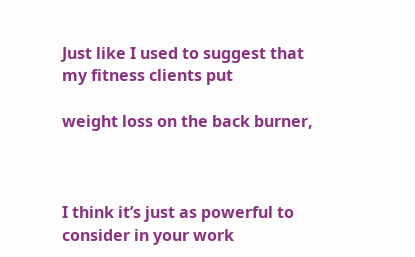Just like I used to suggest that my fitness clients put

weight loss on the back burner,



I think it’s just as powerful to consider in your work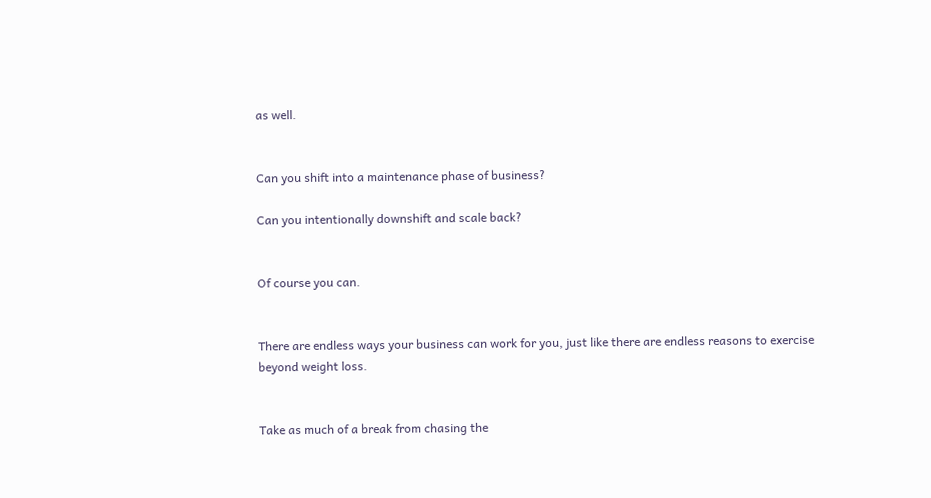as well.


Can you shift into a maintenance phase of business?

Can you intentionally downshift and scale back?


Of course you can.


There are endless ways your business can work for you, just like there are endless reasons to exercise beyond weight loss.


Take as much of a break from chasing the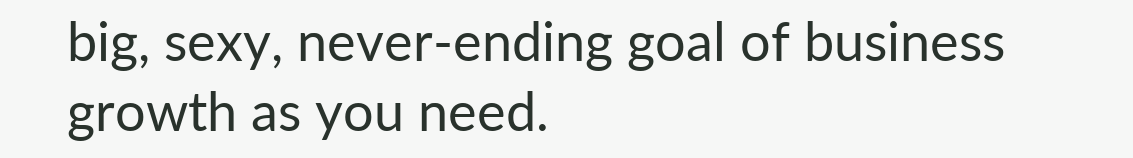big, sexy, never-ending goal of business growth as you need.